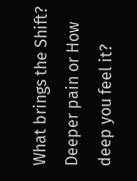What brings the Shift? Deeper pain or How deep you feel it?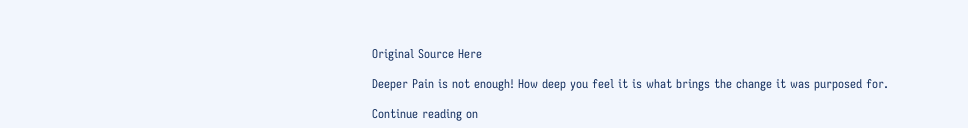Original Source Here

Deeper Pain is not enough! How deep you feel it is what brings the change it was purposed for.

Continue reading on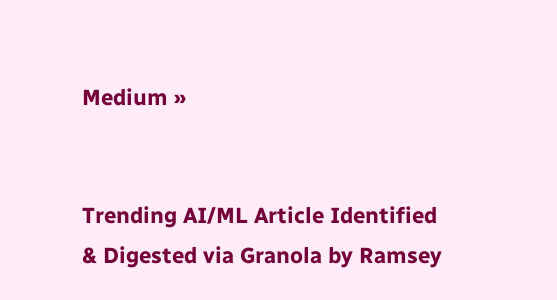Medium »


Trending AI/ML Article Identified & Digested via Granola by Ramsey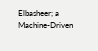Elbasheer; a Machine-Driven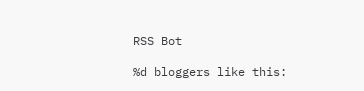RSS Bot

%d bloggers like this: